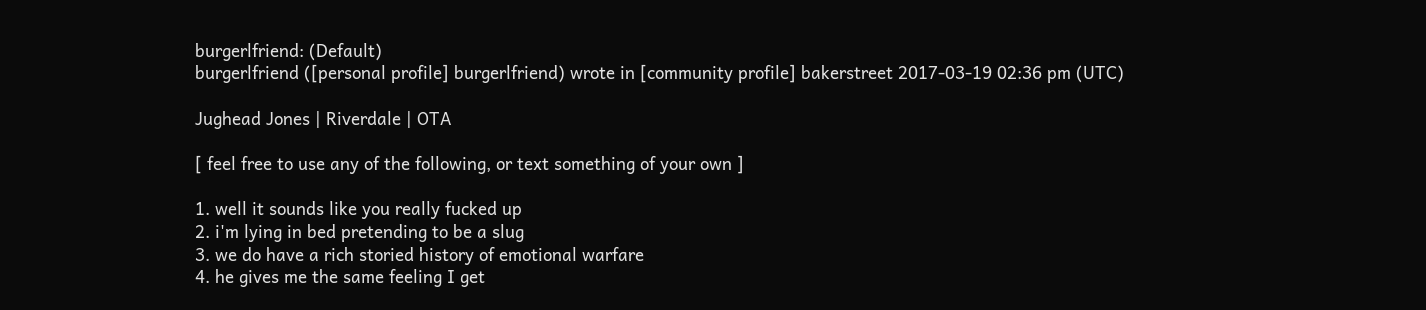burgerlfriend: (Default)
burgerlfriend ([personal profile] burgerlfriend) wrote in [community profile] bakerstreet 2017-03-19 02:36 pm (UTC)

Jughead Jones | Riverdale | OTA

[ feel free to use any of the following, or text something of your own ]

1. well it sounds like you really fucked up
2. i'm lying in bed pretending to be a slug
3. we do have a rich storied history of emotional warfare
4. he gives me the same feeling I get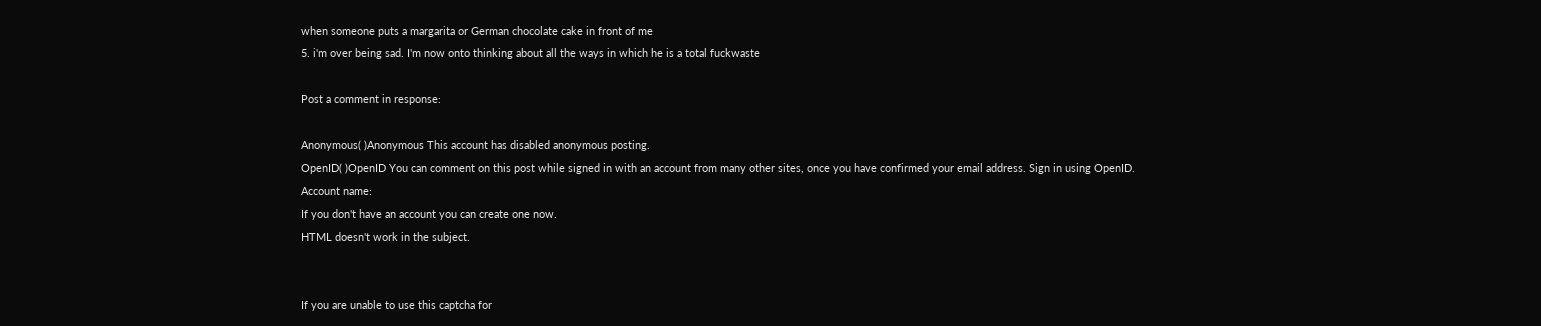when someone puts a margarita or German chocolate cake in front of me
5. i'm over being sad. I'm now onto thinking about all the ways in which he is a total fuckwaste

Post a comment in response:

Anonymous( )Anonymous This account has disabled anonymous posting.
OpenID( )OpenID You can comment on this post while signed in with an account from many other sites, once you have confirmed your email address. Sign in using OpenID.
Account name:
If you don't have an account you can create one now.
HTML doesn't work in the subject.


If you are unable to use this captcha for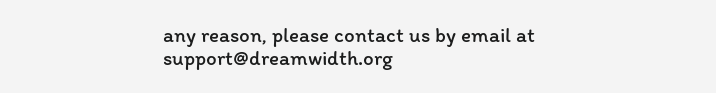any reason, please contact us by email at support@dreamwidth.org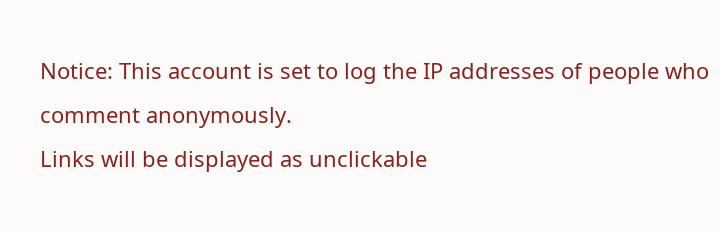Notice: This account is set to log the IP addresses of people who comment anonymously.
Links will be displayed as unclickable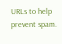URLs to help prevent spam.